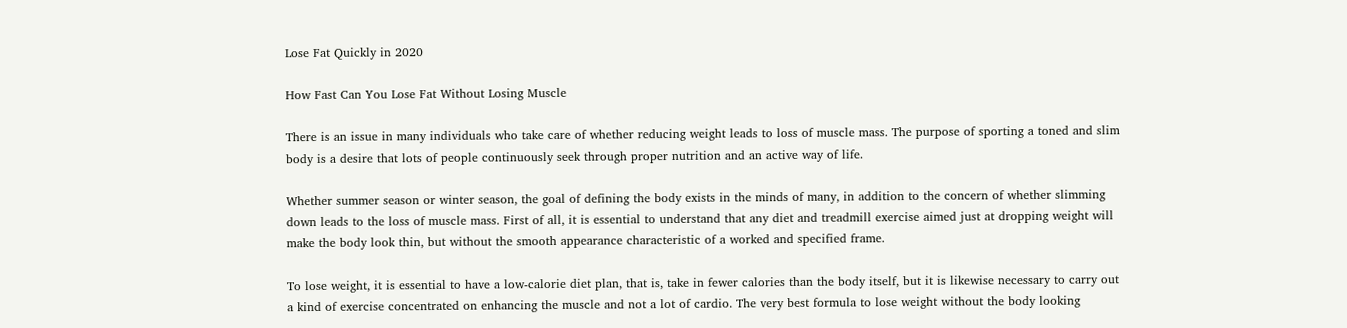Lose Fat Quickly in 2020

How Fast Can You Lose Fat Without Losing Muscle

There is an issue in many individuals who take care of whether reducing weight leads to loss of muscle mass. The purpose of sporting a toned and slim body is a desire that lots of people continuously seek through proper nutrition and an active way of life.

Whether summer season or winter season, the goal of defining the body exists in the minds of many, in addition to the concern of whether slimming down leads to the loss of muscle mass. First of all, it is essential to understand that any diet and treadmill exercise aimed just at dropping weight will make the body look thin, but without the smooth appearance characteristic of a worked and specified frame.

To lose weight, it is essential to have a low-calorie diet plan, that is, take in fewer calories than the body itself, but it is likewise necessary to carry out a kind of exercise concentrated on enhancing the muscle and not a lot of cardio. The very best formula to lose weight without the body looking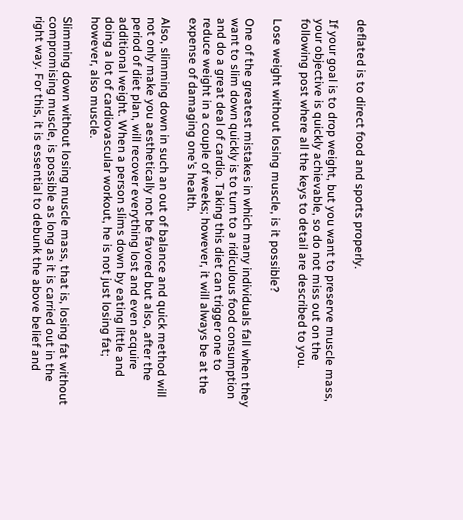deflated is to direct food and sports properly.

If your goal is to drop weight, but you want to preserve muscle mass, your objective is quickly achievable, so do not miss out on the following post where all the keys to detail are described to you.

Lose weight without losing muscle, is it possible?

One of the greatest mistakes in which many individuals fall when they want to slim down quickly is to turn to a ridiculous food consumption and do a great deal of cardio. Taking this diet can trigger one to reduce weight in a couple of weeks; however, it will always be at the expense of damaging one’s health.

Also, slimming down in such an out of balance and quick method will not only make you aesthetically not be favored but also, after the period of diet plan, will recover everything lost and even acquire additional weight. When a person slims down by eating little and doing a lot of cardiovascular workout, he is not just losing fat; however, also muscle.

Slimming down without losing muscle mass, that is, losing fat without compromising muscle, is possible as long as it is carried out in the right way. For this, it is essential to debunk the above belief and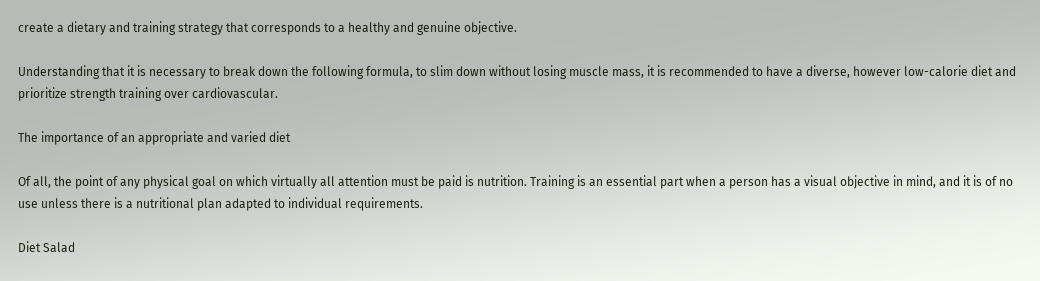create a dietary and training strategy that corresponds to a healthy and genuine objective.

Understanding that it is necessary to break down the following formula, to slim down without losing muscle mass, it is recommended to have a diverse, however low-calorie diet and prioritize strength training over cardiovascular.

The importance of an appropriate and varied diet

Of all, the point of any physical goal on which virtually all attention must be paid is nutrition. Training is an essential part when a person has a visual objective in mind, and it is of no use unless there is a nutritional plan adapted to individual requirements.

Diet Salad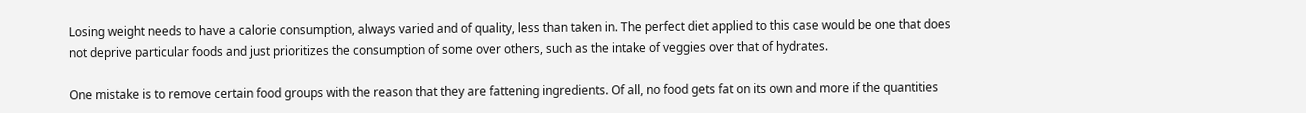Losing weight needs to have a calorie consumption, always varied and of quality, less than taken in. The perfect diet applied to this case would be one that does not deprive particular foods and just prioritizes the consumption of some over others, such as the intake of veggies over that of hydrates.

One mistake is to remove certain food groups with the reason that they are fattening ingredients. Of all, no food gets fat on its own and more if the quantities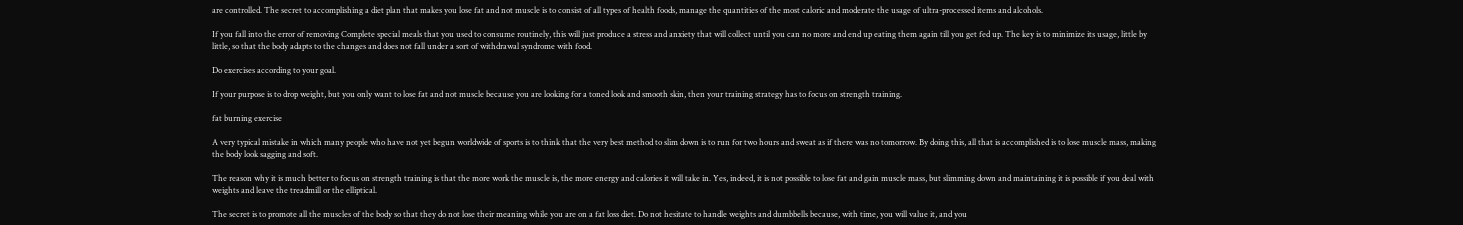are controlled. The secret to accomplishing a diet plan that makes you lose fat and not muscle is to consist of all types of health foods, manage the quantities of the most caloric and moderate the usage of ultra-processed items and alcohols.

If you fall into the error of removing Complete special meals that you used to consume routinely, this will just produce a stress and anxiety that will collect until you can no more and end up eating them again till you get fed up. The key is to minimize its usage, little by little, so that the body adapts to the changes and does not fall under a sort of withdrawal syndrome with food.

Do exercises according to your goal.

If your purpose is to drop weight, but you only want to lose fat and not muscle because you are looking for a toned look and smooth skin, then your training strategy has to focus on strength training.

fat burning exercise

A very typical mistake in which many people who have not yet begun worldwide of sports is to think that the very best method to slim down is to run for two hours and sweat as if there was no tomorrow. By doing this, all that is accomplished is to lose muscle mass, making the body look sagging and soft.

The reason why it is much better to focus on strength training is that the more work the muscle is, the more energy and calories it will take in. Yes, indeed, it is not possible to lose fat and gain muscle mass, but slimming down and maintaining it is possible if you deal with weights and leave the treadmill or the elliptical.

The secret is to promote all the muscles of the body so that they do not lose their meaning while you are on a fat loss diet. Do not hesitate to handle weights and dumbbells because, with time, you will value it, and you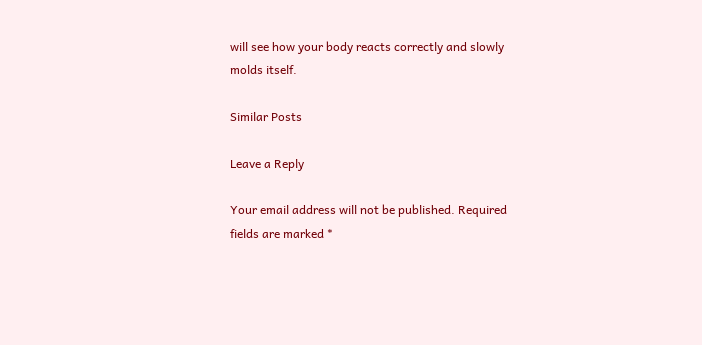will see how your body reacts correctly and slowly molds itself.

Similar Posts

Leave a Reply

Your email address will not be published. Required fields are marked *